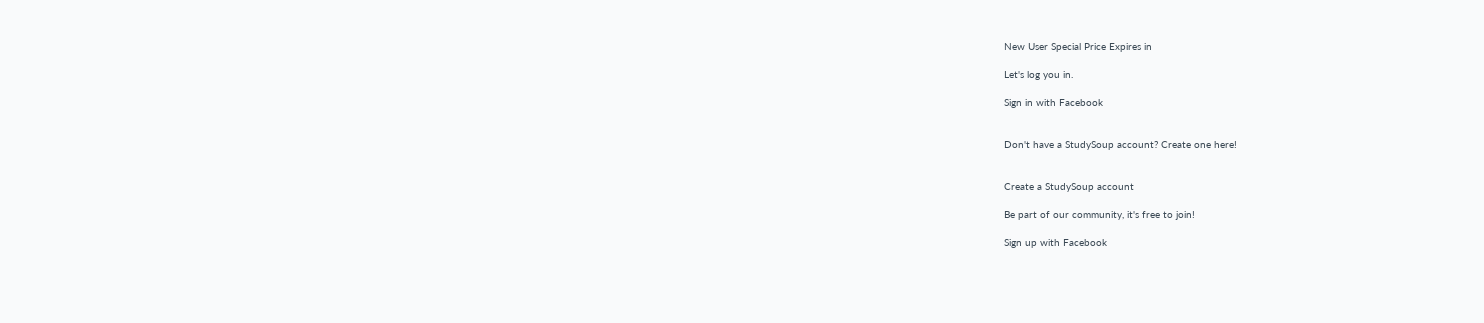New User Special Price Expires in

Let's log you in.

Sign in with Facebook


Don't have a StudySoup account? Create one here!


Create a StudySoup account

Be part of our community, it's free to join!

Sign up with Facebook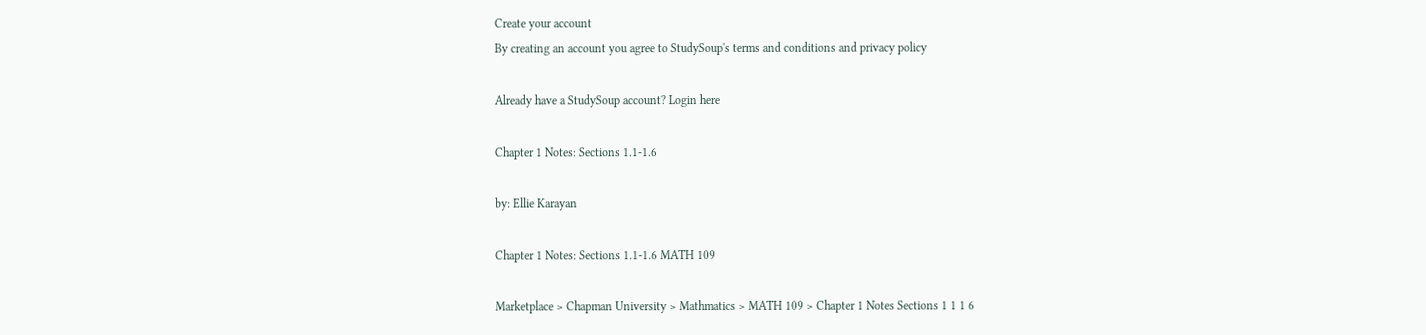Create your account
By creating an account you agree to StudySoup's terms and conditions and privacy policy

Already have a StudySoup account? Login here

Chapter 1 Notes: Sections 1.1-1.6

by: Ellie Karayan

Chapter 1 Notes: Sections 1.1-1.6 MATH 109

Marketplace > Chapman University > Mathmatics > MATH 109 > Chapter 1 Notes Sections 1 1 1 6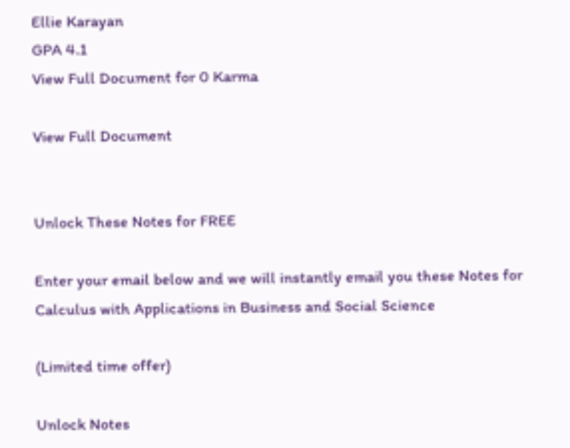Ellie Karayan
GPA 4.1
View Full Document for 0 Karma

View Full Document


Unlock These Notes for FREE

Enter your email below and we will instantly email you these Notes for Calculus with Applications in Business and Social Science

(Limited time offer)

Unlock Notes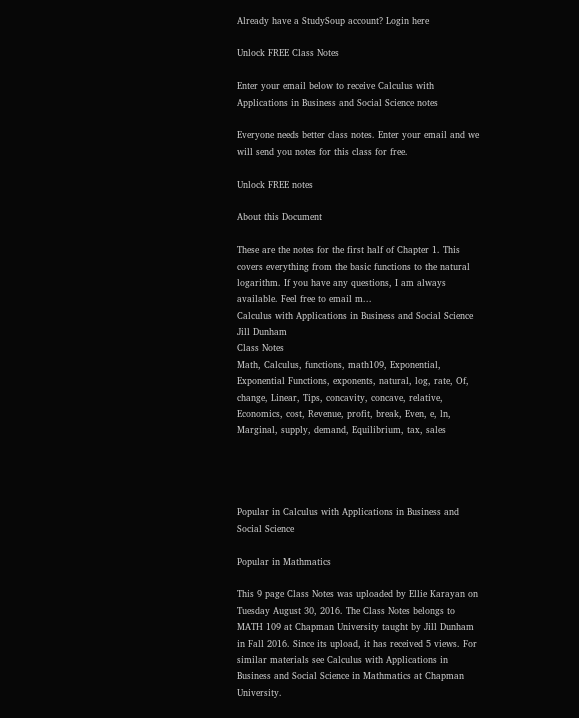Already have a StudySoup account? Login here

Unlock FREE Class Notes

Enter your email below to receive Calculus with Applications in Business and Social Science notes

Everyone needs better class notes. Enter your email and we will send you notes for this class for free.

Unlock FREE notes

About this Document

These are the notes for the first half of Chapter 1. This covers everything from the basic functions to the natural logarithm. If you have any questions, I am always available. Feel free to email m...
Calculus with Applications in Business and Social Science
Jill Dunham
Class Notes
Math, Calculus, functions, math109, Exponential, Exponential Functions, exponents, natural, log, rate, Of, change, Linear, Tips, concavity, concave, relative, Economics, cost, Revenue, profit, break, Even, e, ln, Marginal, supply, demand, Equilibrium, tax, sales




Popular in Calculus with Applications in Business and Social Science

Popular in Mathmatics

This 9 page Class Notes was uploaded by Ellie Karayan on Tuesday August 30, 2016. The Class Notes belongs to MATH 109 at Chapman University taught by Jill Dunham in Fall 2016. Since its upload, it has received 5 views. For similar materials see Calculus with Applications in Business and Social Science in Mathmatics at Chapman University.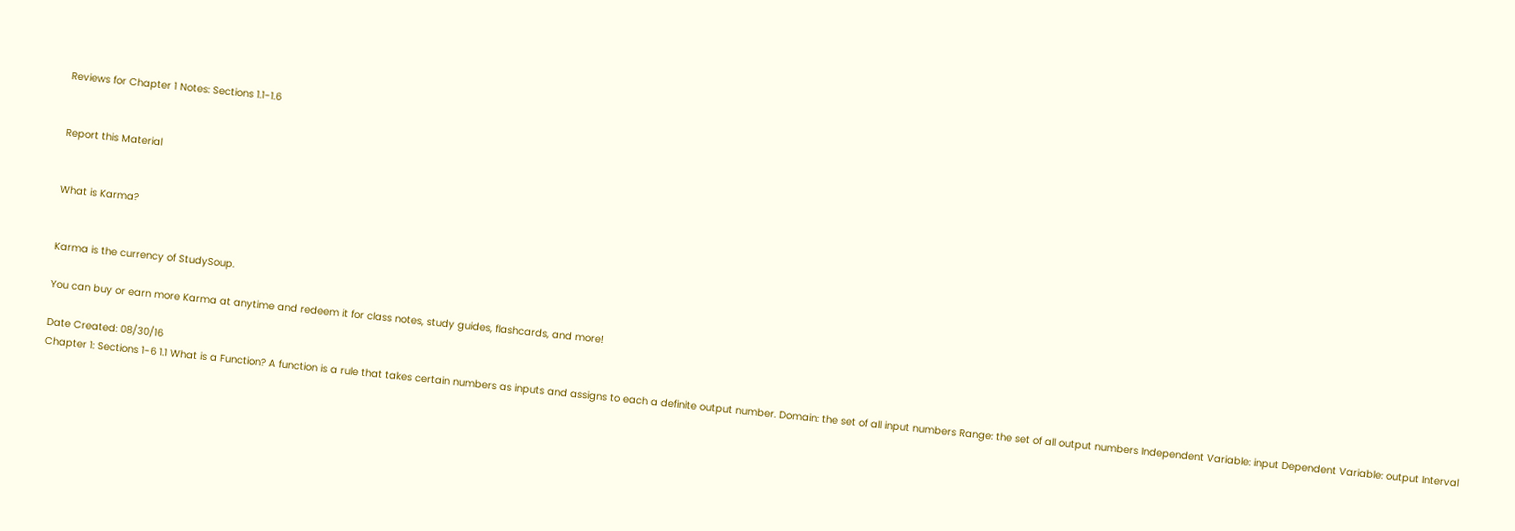Reviews for Chapter 1 Notes: Sections 1.1-1.6


Report this Material


What is Karma?


Karma is the currency of StudySoup.

You can buy or earn more Karma at anytime and redeem it for class notes, study guides, flashcards, and more!

Date Created: 08/30/16
Chapter 1: Sections 1-6 1.1 What is a Function? A function is a rule that takes certain numbers as inputs and assigns to each a definite output number. Domain: the set of all input numbers Range: the set of all output numbers Independent Variable: input Dependent Variable: output Interval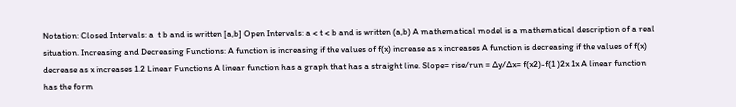Notation: Closed Intervals: a  t b and is written [a,b] Open Intervals: a < t < b and is written (a,b) A mathematical model is a mathematical description of a real situation. Increasing and Decreasing Functions: A function is increasing if the values of f(x) increase as x increases A function is decreasing if the values of f(x) decrease as x increases 1.2 Linear Functions A linear function has a graph that has a straight line. Slope= rise/run = ∆y/∆x= f(x2)-f(1 )2x 1x A linear function has the form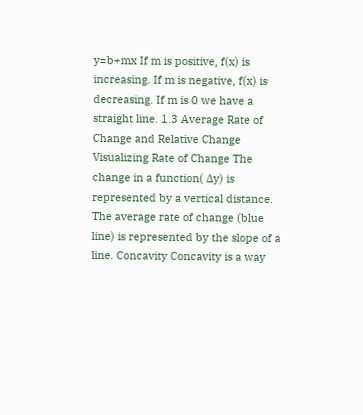y=b+mx If m is positive, f(x) is increasing. If m is negative, f(x) is decreasing. If m is 0 we have a straight line. 1.3 Average Rate of Change and Relative Change Visualizing Rate of Change The change in a function( ∆y) is represented by a vertical distance. The average rate of change (blue line) is represented by the slope of a line. Concavity Concavity is a way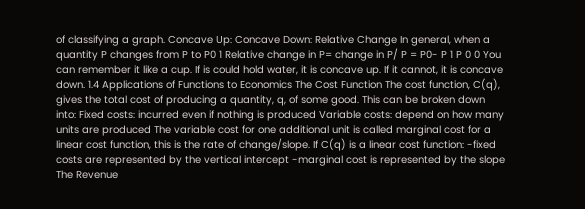of classifying a graph. Concave Up: Concave Down: Relative Change In general, when a quantity P changes from P to P0 1 Relative change in P= change in P/ P = P0- P 1 P 0 0 You can remember it like a cup. If is could hold water, it is concave up. If it cannot, it is concave down. 1.4 Applications of Functions to Economics The Cost Function The cost function, C(q), gives the total cost of producing a quantity, q, of some good. This can be broken down into: Fixed costs: incurred even if nothing is produced Variable costs: depend on how many units are produced The variable cost for one additional unit is called marginal cost for a linear cost function, this is the rate of change/slope. If C(q) is a linear cost function: -fixed costs are represented by the vertical intercept -marginal cost is represented by the slope The Revenue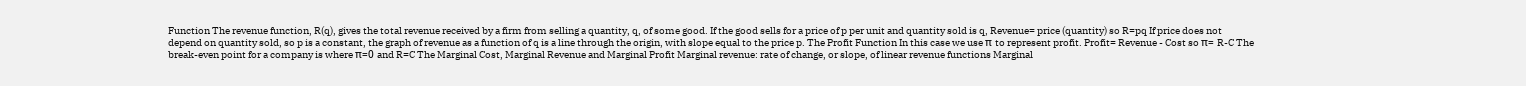Function The revenue function, R(q), gives the total revenue received by a firm from selling a quantity, q, of some good. If the good sells for a price of p per unit and quantity sold is q, Revenue= price (quantity) so R=pq If price does not depend on quantity sold, so p is a constant, the graph of revenue as a function of q is a line through the origin, with slope equal to the price p. The Profit Function In this case we use π to represent profit. Profit= Revenue - Cost so π= R-C The break-even point for a company is where π=0 and R=C The Marginal Cost, Marginal Revenue and Marginal Profit Marginal revenue: rate of change, or slope, of linear revenue functions Marginal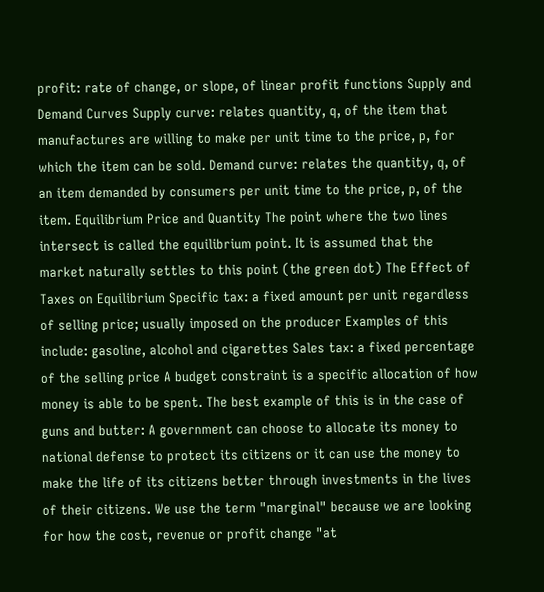profit: rate of change, or slope, of linear profit functions Supply and Demand Curves Supply curve: relates quantity, q, of the item that manufactures are willing to make per unit time to the price, p, for which the item can be sold. Demand curve: relates the quantity, q, of an item demanded by consumers per unit time to the price, p, of the item. Equilibrium Price and Quantity The point where the two lines intersect is called the equilibrium point. It is assumed that the market naturally settles to this point (the green dot) The Effect of Taxes on Equilibrium Specific tax: a fixed amount per unit regardless of selling price; usually imposed on the producer Examples of this include: gasoline, alcohol and cigarettes Sales tax: a fixed percentage of the selling price A budget constraint is a specific allocation of how money is able to be spent. The best example of this is in the case of guns and butter: A government can choose to allocate its money to national defense to protect its citizens or it can use the money to make the life of its citizens better through investments in the lives of their citizens. We use the term "marginal" because we are looking for how the cost, revenue or profit change "at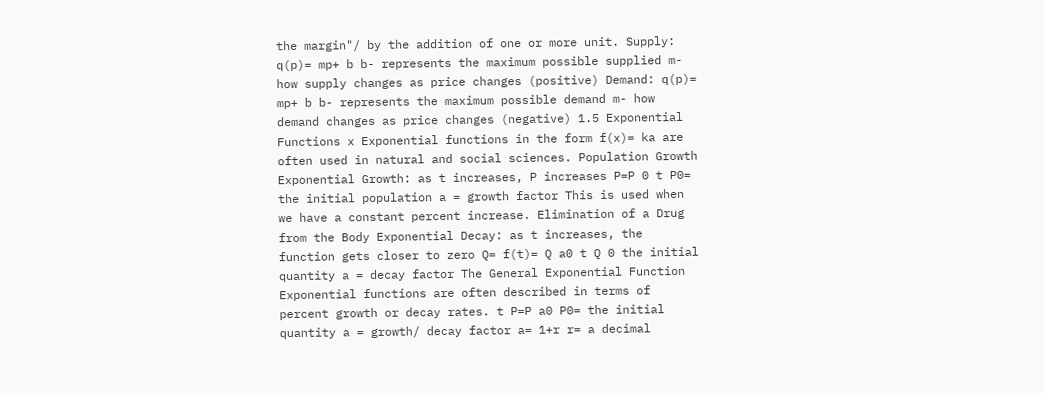the margin"/ by the addition of one or more unit. Supply: q(p)= mp+ b b- represents the maximum possible supplied m- how supply changes as price changes (positive) Demand: q(p)= mp+ b b- represents the maximum possible demand m- how demand changes as price changes (negative) 1.5 Exponential Functions x Exponential functions in the form f(x)= ka are often used in natural and social sciences. Population Growth Exponential Growth: as t increases, P increases P=P 0 t P0= the initial population a = growth factor This is used when we have a constant percent increase. Elimination of a Drug from the Body Exponential Decay: as t increases, the function gets closer to zero Q= f(t)= Q a0 t Q 0 the initial quantity a = decay factor The General Exponential Function Exponential functions are often described in terms of percent growth or decay rates. t P=P a0 P0= the initial quantity a = growth/ decay factor a= 1+r r= a decimal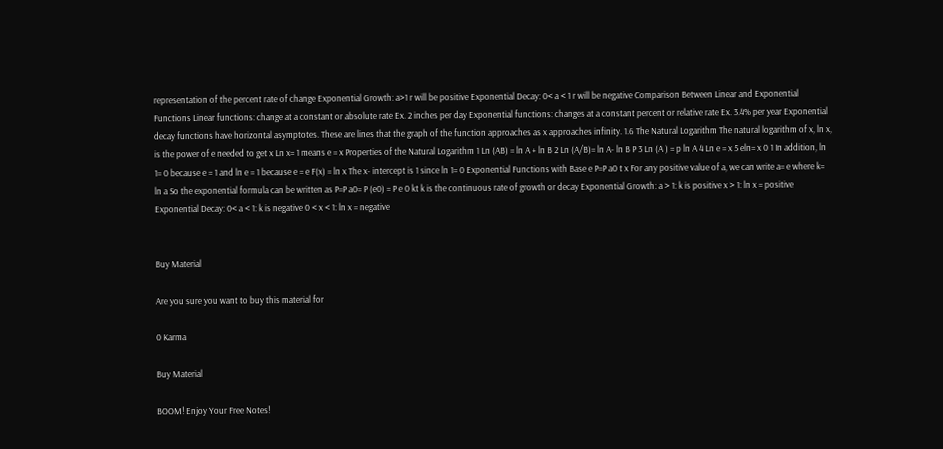representation of the percent rate of change Exponential Growth: a>1 r will be positive Exponential Decay: 0< a < 1 r will be negative Comparison Between Linear and Exponential Functions Linear functions: change at a constant or absolute rate Ex. 2 inches per day Exponential functions: changes at a constant percent or relative rate Ex. 3.4% per year Exponential decay functions have horizontal asymptotes. These are lines that the graph of the function approaches as x approaches infinity. 1.6 The Natural Logarithm The natural logarithm of x, ln x, is the power of e needed to get x Ln x= 1 means e = x Properties of the Natural Logarithm 1 Ln (AB) = ln A + ln B 2 Ln (A/B)= ln A- ln B P 3 Ln (A ) = p ln A 4 Ln e = x 5 eln= x 0 1 In addition, ln 1= 0 because e = 1 and ln e = 1 because e = e F(x) = ln x The x- intercept is 1 since ln 1= 0 Exponential Functions with Base e P=P a0 t x For any positive value of a, we can write a= e where k= ln a So the exponential formula can be written as P=P a0= P (e0) = P e 0 kt k is the continuous rate of growth or decay Exponential Growth: a > 1: k is positive x > 1: ln x = positive Exponential Decay: 0< a < 1: k is negative 0 < x < 1: ln x = negative


Buy Material

Are you sure you want to buy this material for

0 Karma

Buy Material

BOOM! Enjoy Your Free Notes!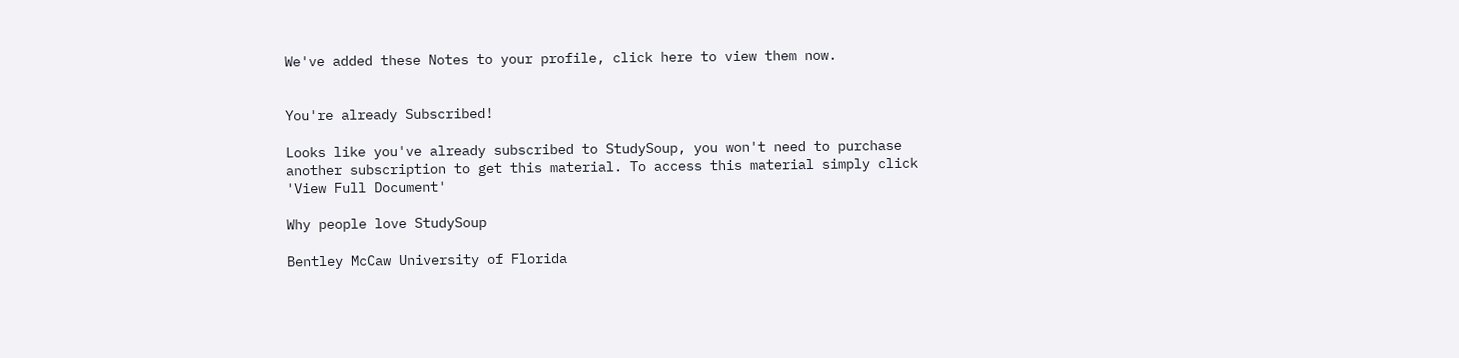We've added these Notes to your profile, click here to view them now.


You're already Subscribed!

Looks like you've already subscribed to StudySoup, you won't need to purchase another subscription to get this material. To access this material simply click 'View Full Document'

Why people love StudySoup

Bentley McCaw University of Florida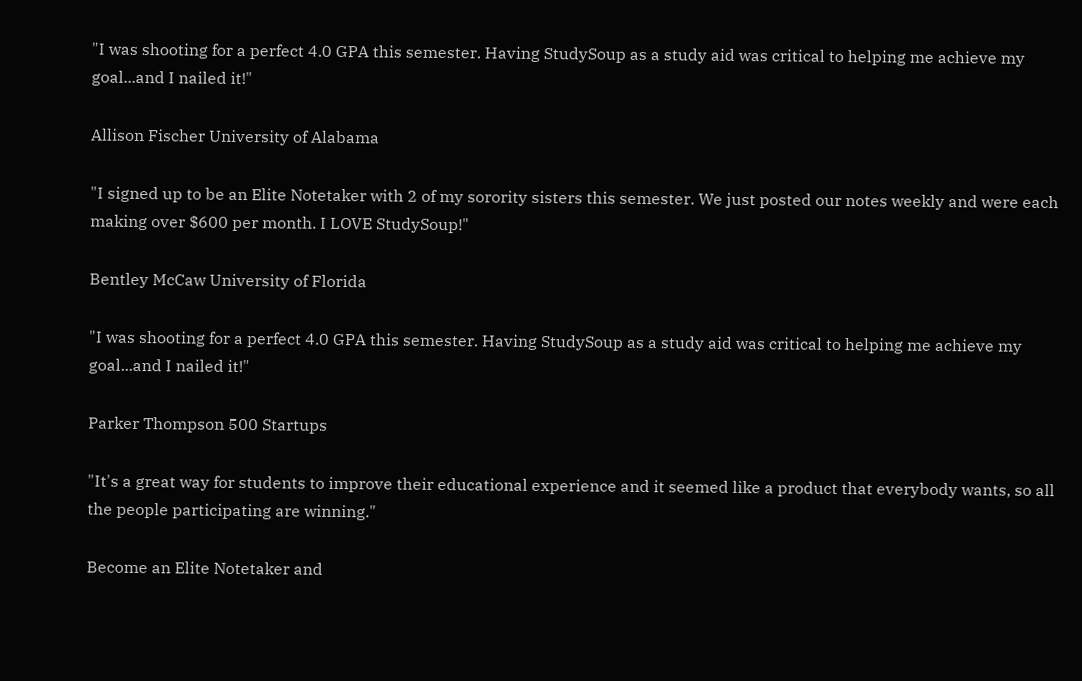"I was shooting for a perfect 4.0 GPA this semester. Having StudySoup as a study aid was critical to helping me achieve my goal...and I nailed it!"

Allison Fischer University of Alabama

"I signed up to be an Elite Notetaker with 2 of my sorority sisters this semester. We just posted our notes weekly and were each making over $600 per month. I LOVE StudySoup!"

Bentley McCaw University of Florida

"I was shooting for a perfect 4.0 GPA this semester. Having StudySoup as a study aid was critical to helping me achieve my goal...and I nailed it!"

Parker Thompson 500 Startups

"It's a great way for students to improve their educational experience and it seemed like a product that everybody wants, so all the people participating are winning."

Become an Elite Notetaker and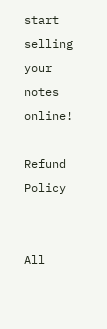start selling your notes online!

Refund Policy


All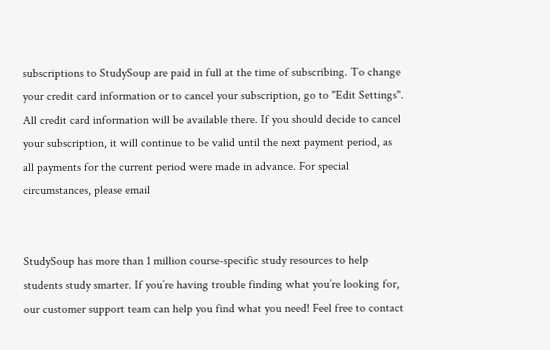subscriptions to StudySoup are paid in full at the time of subscribing. To change your credit card information or to cancel your subscription, go to "Edit Settings". All credit card information will be available there. If you should decide to cancel your subscription, it will continue to be valid until the next payment period, as all payments for the current period were made in advance. For special circumstances, please email


StudySoup has more than 1 million course-specific study resources to help students study smarter. If you’re having trouble finding what you’re looking for, our customer support team can help you find what you need! Feel free to contact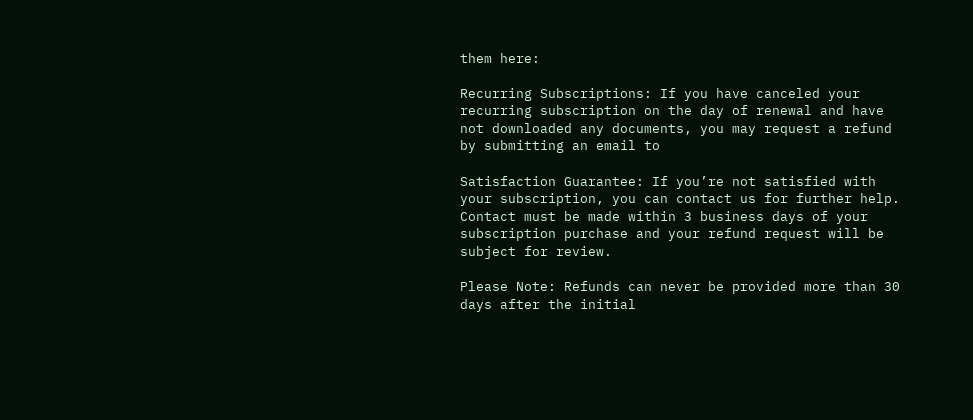them here:

Recurring Subscriptions: If you have canceled your recurring subscription on the day of renewal and have not downloaded any documents, you may request a refund by submitting an email to

Satisfaction Guarantee: If you’re not satisfied with your subscription, you can contact us for further help. Contact must be made within 3 business days of your subscription purchase and your refund request will be subject for review.

Please Note: Refunds can never be provided more than 30 days after the initial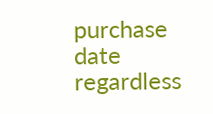purchase date regardless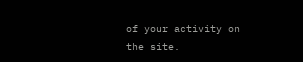of your activity on the site.